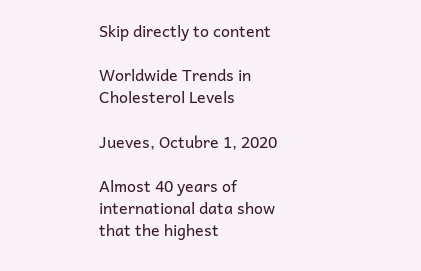Skip directly to content

Worldwide Trends in Cholesterol Levels

Jueves, Octubre 1, 2020

Almost 40 years of international data show that the highest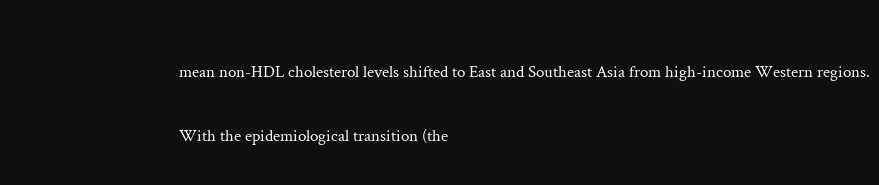mean non-HDL cholesterol levels shifted to East and Southeast Asia from high-income Western regions.

With the epidemiological transition (the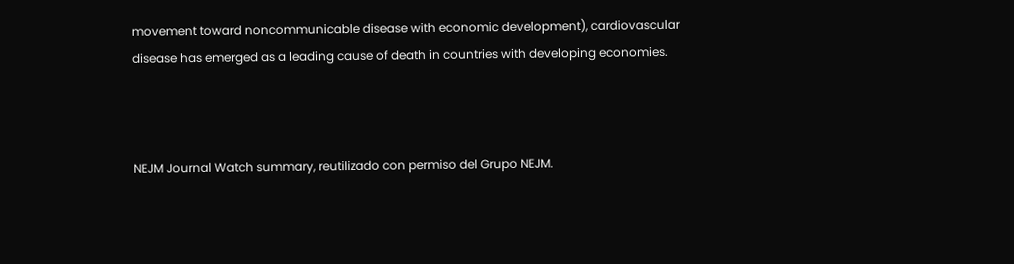movement toward noncommunicable disease with economic development), cardiovascular disease has emerged as a leading cause of death in countries with developing economies.



NEJM Journal Watch summary, reutilizado con permiso del Grupo NEJM.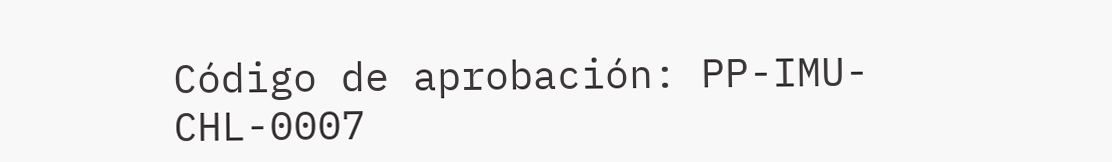Código de aprobación: PP-IMU-CHL-0007